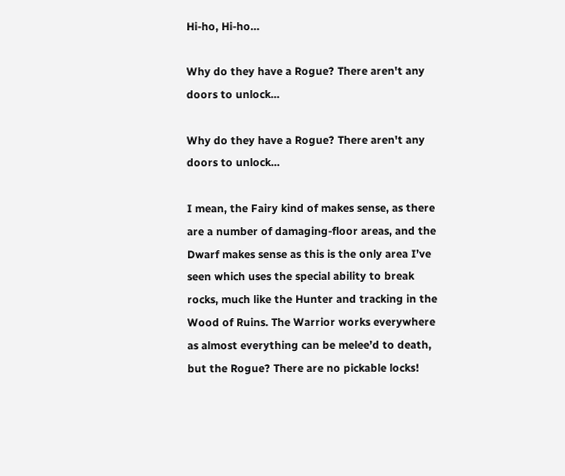Hi-ho, Hi-ho…

Why do they have a Rogue? There aren't any doors to unlock...

Why do they have a Rogue? There aren't any doors to unlock...

I mean, the Fairy kind of makes sense, as there are a number of damaging-floor areas, and the Dwarf makes sense as this is the only area I’ve seen which uses the special ability to break rocks, much like the Hunter and tracking in the Wood of Ruins. The Warrior works everywhere as almost everything can be melee’d to death, but the Rogue? There are no pickable locks!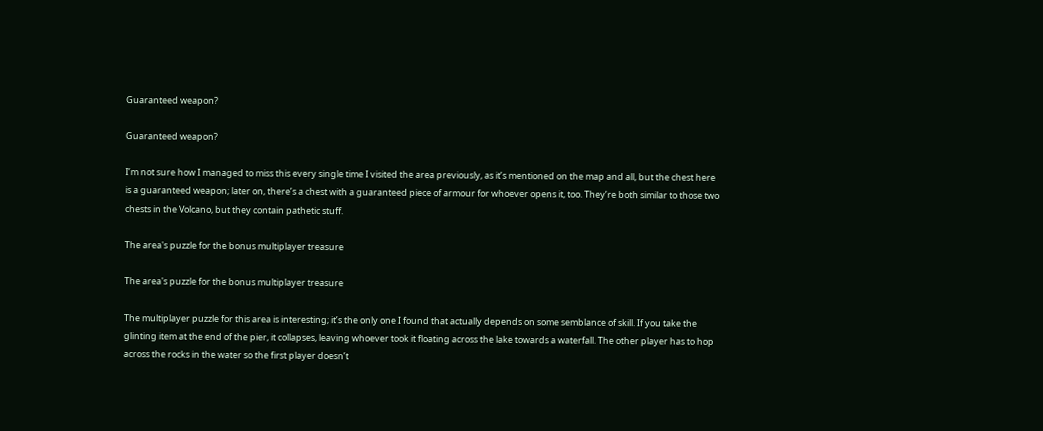Guaranteed weapon?

Guaranteed weapon?

I’m not sure how I managed to miss this every single time I visited the area previously, as it’s mentioned on the map and all, but the chest here is a guaranteed weapon; later on, there’s a chest with a guaranteed piece of armour for whoever opens it, too. They’re both similar to those two chests in the Volcano, but they contain pathetic stuff.

The area's puzzle for the bonus multiplayer treasure

The area's puzzle for the bonus multiplayer treasure

The multiplayer puzzle for this area is interesting; it’s the only one I found that actually depends on some semblance of skill. If you take the glinting item at the end of the pier, it collapses, leaving whoever took it floating across the lake towards a waterfall. The other player has to hop across the rocks in the water so the first player doesn’t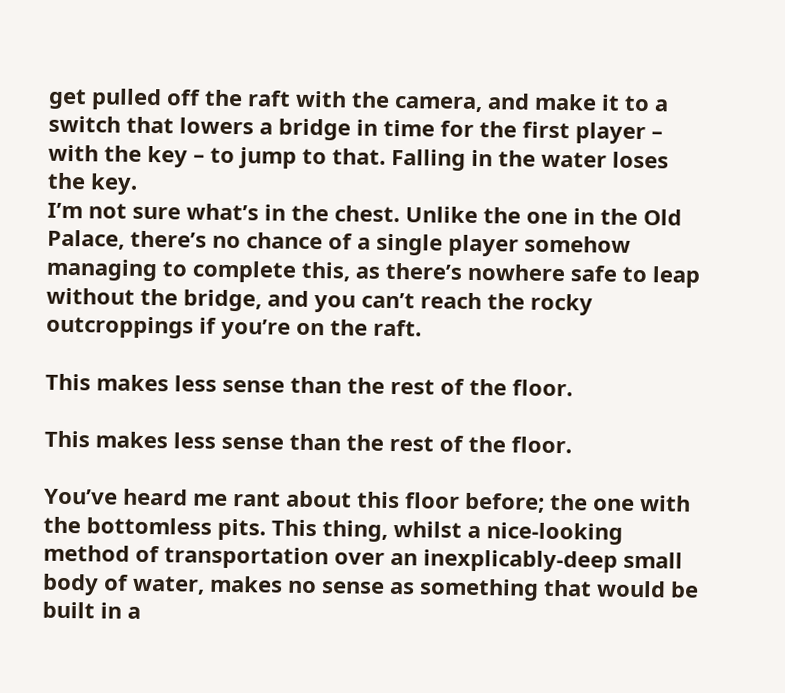get pulled off the raft with the camera, and make it to a switch that lowers a bridge in time for the first player – with the key – to jump to that. Falling in the water loses the key.
I’m not sure what’s in the chest. Unlike the one in the Old Palace, there’s no chance of a single player somehow managing to complete this, as there’s nowhere safe to leap without the bridge, and you can’t reach the rocky outcroppings if you’re on the raft.

This makes less sense than the rest of the floor.

This makes less sense than the rest of the floor.

You’ve heard me rant about this floor before; the one with the bottomless pits. This thing, whilst a nice-looking method of transportation over an inexplicably-deep small body of water, makes no sense as something that would be built in a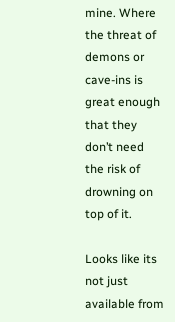mine. Where the threat of demons or cave-ins is great enough that they don’t need the risk of drowning on top of it.

Looks like its not just available from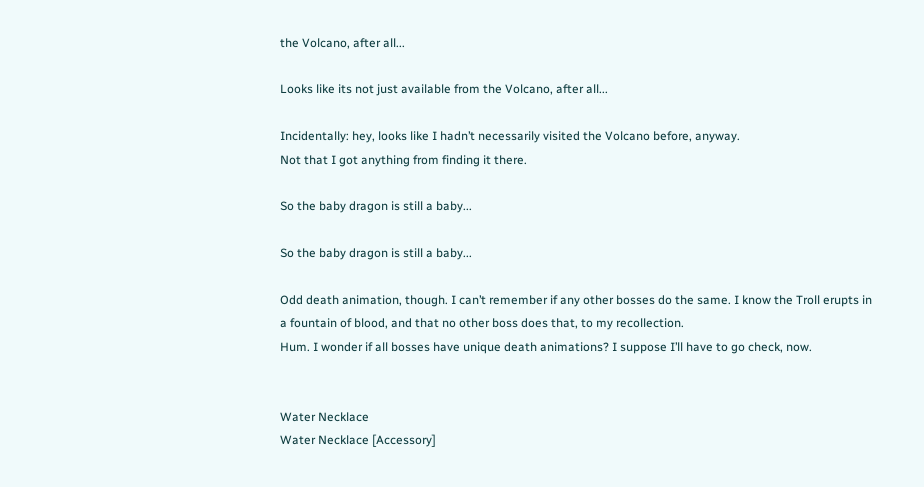the Volcano, after all...

Looks like its not just available from the Volcano, after all...

Incidentally: hey, looks like I hadn’t necessarily visited the Volcano before, anyway.
Not that I got anything from finding it there.

So the baby dragon is still a baby...

So the baby dragon is still a baby...

Odd death animation, though. I can’t remember if any other bosses do the same. I know the Troll erupts in a fountain of blood, and that no other boss does that, to my recollection.
Hum. I wonder if all bosses have unique death animations? I suppose I’ll have to go check, now.


Water Necklace
Water Necklace [Accessory]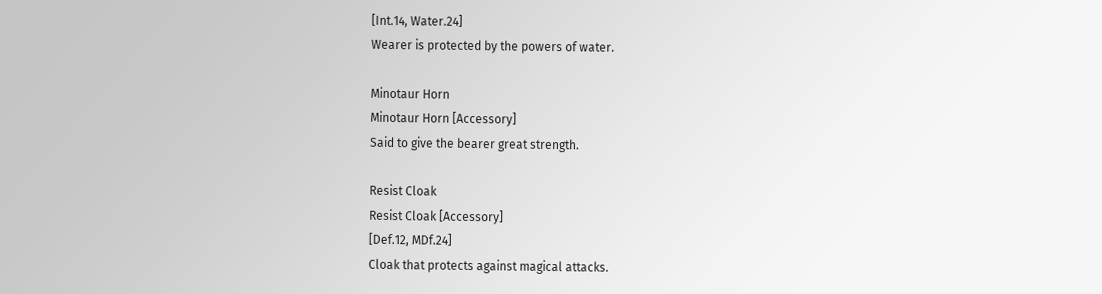[Int.14, Water.24]
Wearer is protected by the powers of water.

Minotaur Horn
Minotaur Horn [Accessory]
Said to give the bearer great strength.

Resist Cloak
Resist Cloak [Accessory]
[Def.12, MDf.24]
Cloak that protects against magical attacks.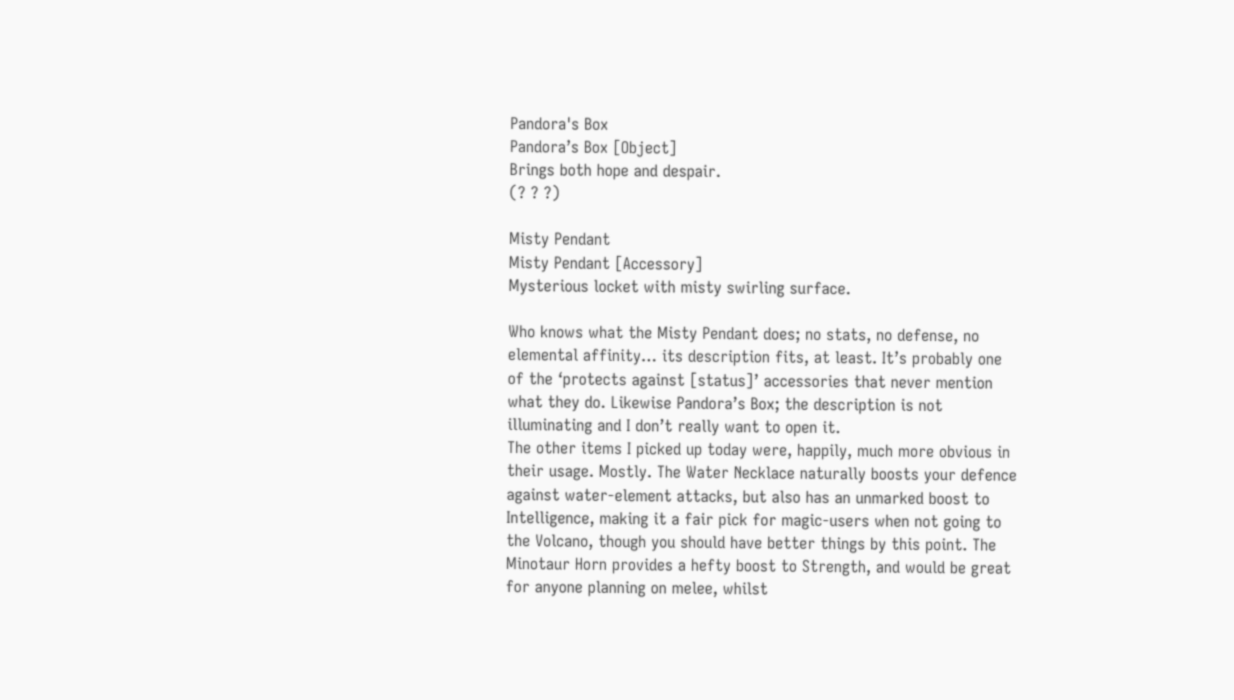Pandora's Box
Pandora’s Box [Object]
Brings both hope and despair.
(? ? ?)

Misty Pendant
Misty Pendant [Accessory]
Mysterious locket with misty swirling surface.

Who knows what the Misty Pendant does; no stats, no defense, no elemental affinity… its description fits, at least. It’s probably one of the ‘protects against [status]’ accessories that never mention what they do. Likewise Pandora’s Box; the description is not illuminating and I don’t really want to open it.
The other items I picked up today were, happily, much more obvious in their usage. Mostly. The Water Necklace naturally boosts your defence against water-element attacks, but also has an unmarked boost to Intelligence, making it a fair pick for magic-users when not going to the Volcano, though you should have better things by this point. The Minotaur Horn provides a hefty boost to Strength, and would be great for anyone planning on melee, whilst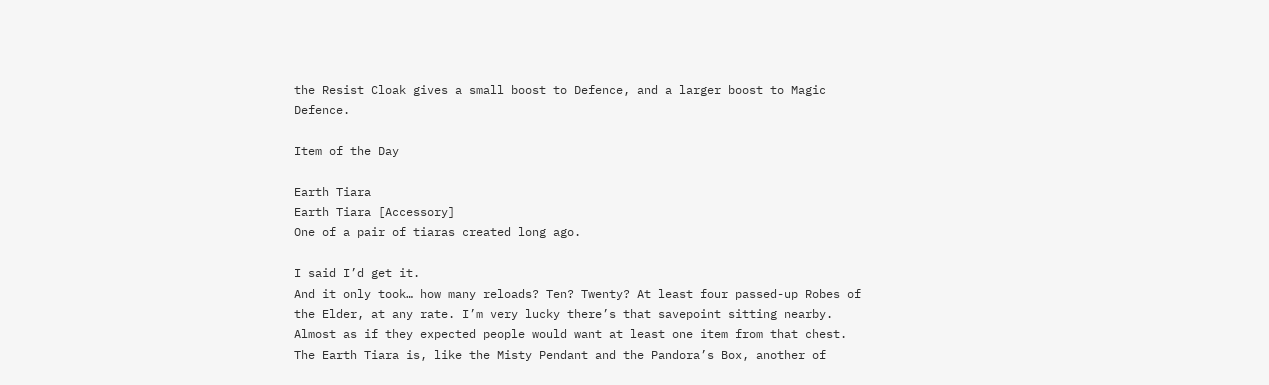the Resist Cloak gives a small boost to Defence, and a larger boost to Magic Defence.

Item of the Day

Earth Tiara
Earth Tiara [Accessory]
One of a pair of tiaras created long ago.

I said I’d get it.
And it only took… how many reloads? Ten? Twenty? At least four passed-up Robes of the Elder, at any rate. I’m very lucky there’s that savepoint sitting nearby. Almost as if they expected people would want at least one item from that chest.
The Earth Tiara is, like the Misty Pendant and the Pandora’s Box, another of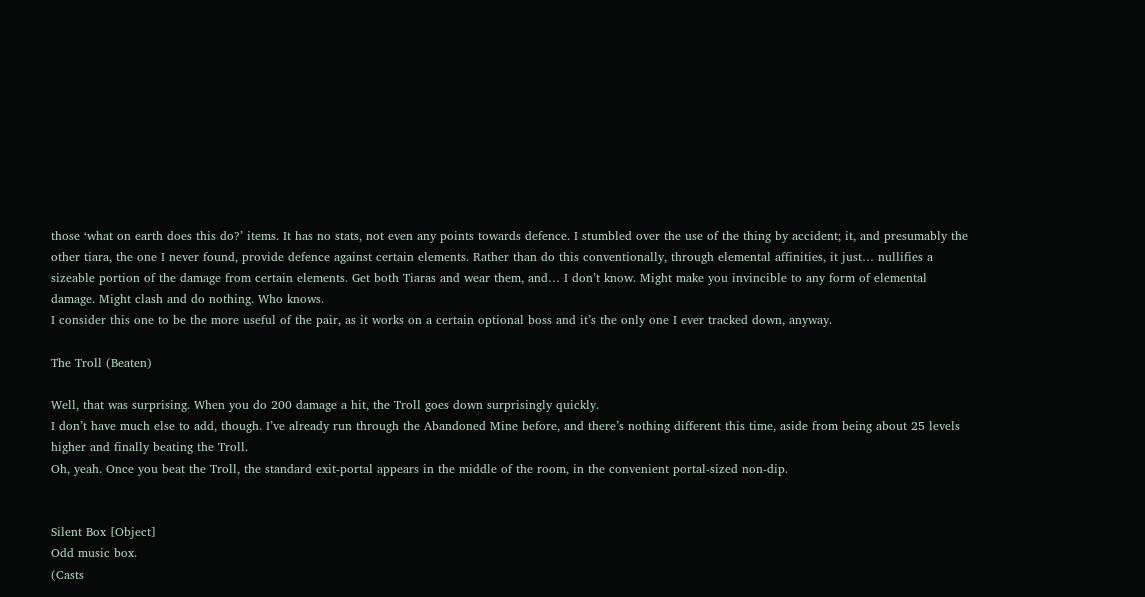those ‘what on earth does this do?’ items. It has no stats, not even any points towards defence. I stumbled over the use of the thing by accident; it, and presumably the other tiara, the one I never found, provide defence against certain elements. Rather than do this conventionally, through elemental affinities, it just… nullifies a sizeable portion of the damage from certain elements. Get both Tiaras and wear them, and… I don’t know. Might make you invincible to any form of elemental damage. Might clash and do nothing. Who knows.
I consider this one to be the more useful of the pair, as it works on a certain optional boss and it’s the only one I ever tracked down, anyway.

The Troll (Beaten)

Well, that was surprising. When you do 200 damage a hit, the Troll goes down surprisingly quickly.
I don’t have much else to add, though. I’ve already run through the Abandoned Mine before, and there’s nothing different this time, aside from being about 25 levels higher and finally beating the Troll.
Oh, yeah. Once you beat the Troll, the standard exit-portal appears in the middle of the room, in the convenient portal-sized non-dip.


Silent Box [Object]
Odd music box.
(Casts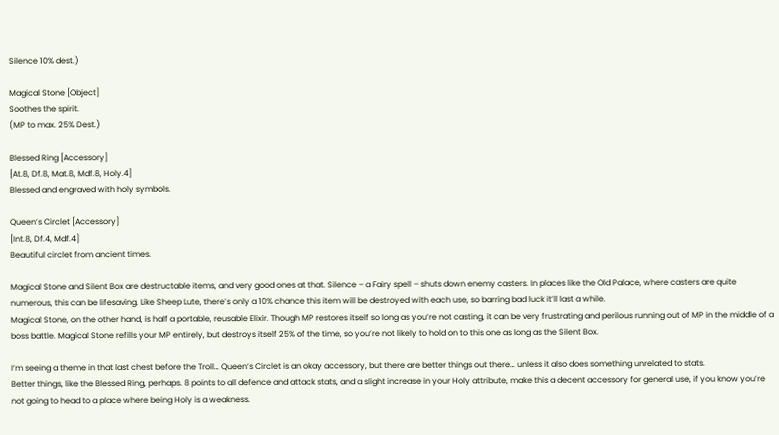Silence 10% dest.)

Magical Stone [Object]
Soothes the spirit.
(MP to max. 25% Dest.)

Blessed Ring [Accessory]
[At.8, Df.8, Mat.8, Mdf.8, Holy.4]
Blessed and engraved with holy symbols.

Queen’s Circlet [Accessory]
[Int.8, Df.4, Mdf.4]
Beautiful circlet from ancient times.

Magical Stone and Silent Box are destructable items, and very good ones at that. Silence – a Fairy spell – shuts down enemy casters. In places like the Old Palace, where casters are quite numerous, this can be lifesaving. Like Sheep Lute, there’s only a 10% chance this item will be destroyed with each use, so barring bad luck it’ll last a while.
Magical Stone, on the other hand, is half a portable, reusable Elixir. Though MP restores itself so long as you’re not casting, it can be very frustrating and perilous running out of MP in the middle of a boss battle. Magical Stone refills your MP entirely, but destroys itself 25% of the time, so you’re not likely to hold on to this one as long as the Silent Box.

I’m seeing a theme in that last chest before the Troll… Queen’s Circlet is an okay accessory, but there are better things out there… unless it also does something unrelated to stats.
Better things, like the Blessed Ring, perhaps. 8 points to all defence and attack stats, and a slight increase in your Holy attribute, make this a decent accessory for general use, if you know you’re not going to head to a place where being Holy is a weakness.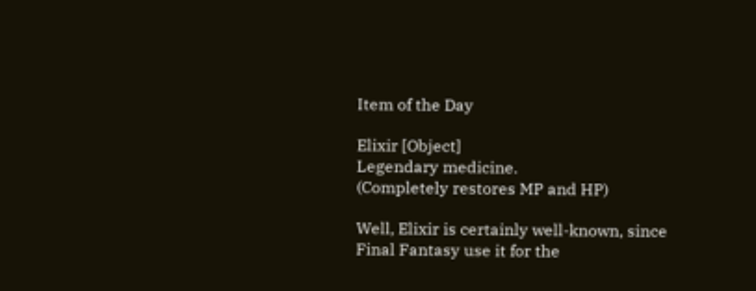Item of the Day

Elixir [Object]
Legendary medicine.
(Completely restores MP and HP)

Well, Elixir is certainly well-known, since Final Fantasy use it for the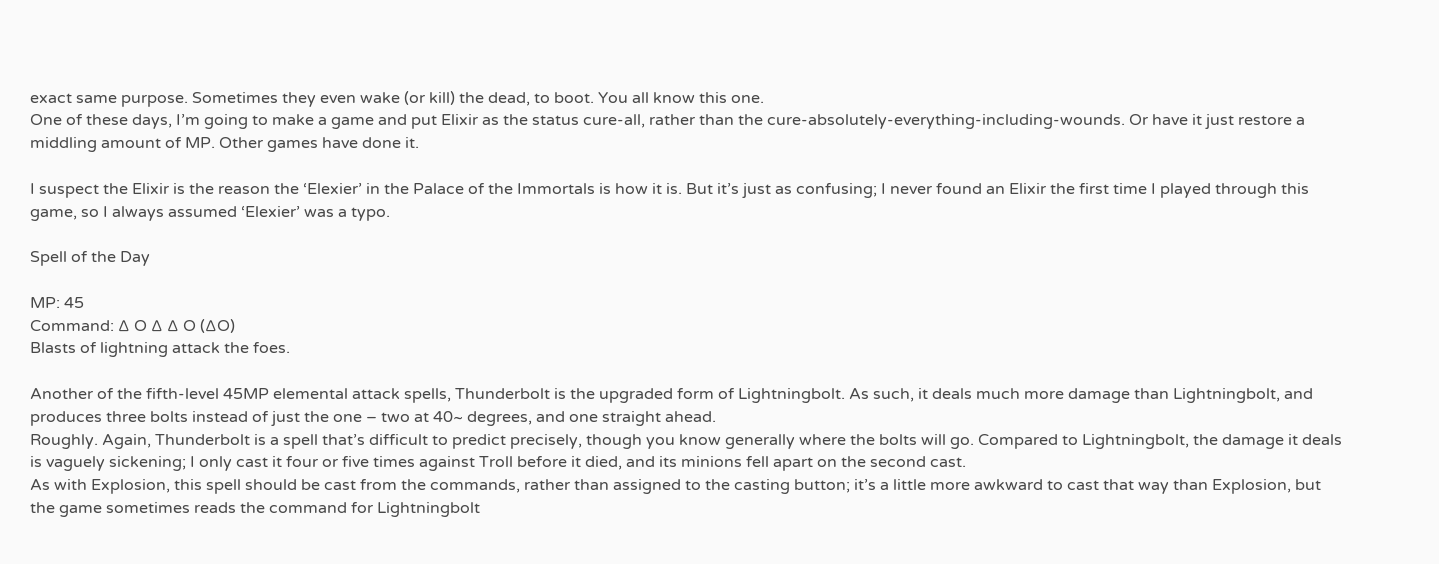exact same purpose. Sometimes they even wake (or kill) the dead, to boot. You all know this one.
One of these days, I’m going to make a game and put Elixir as the status cure-all, rather than the cure-absolutely-everything-including-wounds. Or have it just restore a middling amount of MP. Other games have done it.

I suspect the Elixir is the reason the ‘Elexier’ in the Palace of the Immortals is how it is. But it’s just as confusing; I never found an Elixir the first time I played through this game, so I always assumed ‘Elexier’ was a typo.

Spell of the Day

MP: 45
Command: ∆ O ∆ ∆ O (∆O)
Blasts of lightning attack the foes.

Another of the fifth-level 45MP elemental attack spells, Thunderbolt is the upgraded form of Lightningbolt. As such, it deals much more damage than Lightningbolt, and produces three bolts instead of just the one – two at 40~ degrees, and one straight ahead.
Roughly. Again, Thunderbolt is a spell that’s difficult to predict precisely, though you know generally where the bolts will go. Compared to Lightningbolt, the damage it deals is vaguely sickening; I only cast it four or five times against Troll before it died, and its minions fell apart on the second cast.
As with Explosion, this spell should be cast from the commands, rather than assigned to the casting button; it’s a little more awkward to cast that way than Explosion, but the game sometimes reads the command for Lightningbolt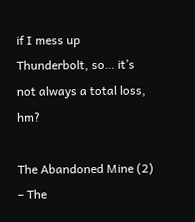if I mess up Thunderbolt, so… it’s not always a total loss, hm?

The Abandoned Mine (2) – The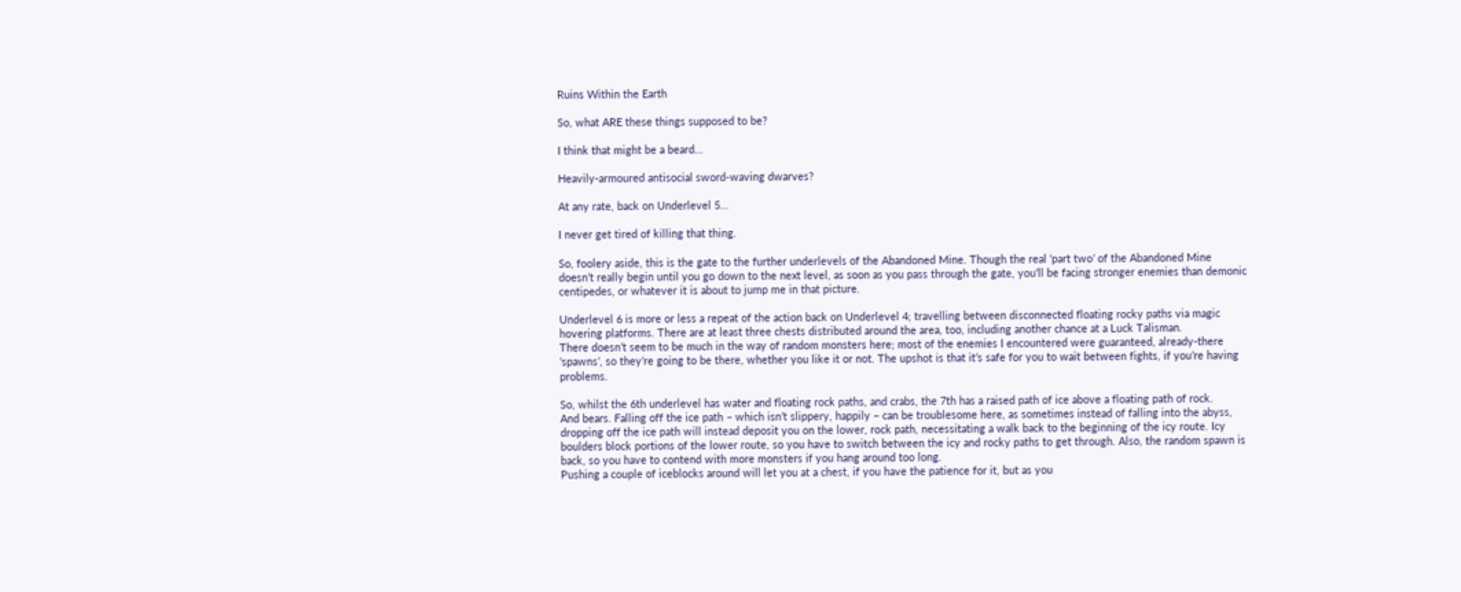Ruins Within the Earth

So, what ARE these things supposed to be?

I think that might be a beard…

Heavily-armoured antisocial sword-waving dwarves?

At any rate, back on Underlevel 5…

I never get tired of killing that thing.

So, foolery aside, this is the gate to the further underlevels of the Abandoned Mine. Though the real ‘part two’ of the Abandoned Mine doesn’t really begin until you go down to the next level, as soon as you pass through the gate, you’ll be facing stronger enemies than demonic centipedes, or whatever it is about to jump me in that picture.

Underlevel 6 is more or less a repeat of the action back on Underlevel 4; travelling between disconnected floating rocky paths via magic hovering platforms. There are at least three chests distributed around the area, too, including another chance at a Luck Talisman.
There doesn’t seem to be much in the way of random monsters here; most of the enemies I encountered were guaranteed, already-there ‘spawns’, so they’re going to be there, whether you like it or not. The upshot is that it’s safe for you to wait between fights, if you’re having problems.

So, whilst the 6th underlevel has water and floating rock paths, and crabs, the 7th has a raised path of ice above a floating path of rock.
And bears. Falling off the ice path – which isn’t slippery, happily – can be troublesome here, as sometimes instead of falling into the abyss, dropping off the ice path will instead deposit you on the lower, rock path, necessitating a walk back to the beginning of the icy route. Icy boulders block portions of the lower route, so you have to switch between the icy and rocky paths to get through. Also, the random spawn is back, so you have to contend with more monsters if you hang around too long.
Pushing a couple of iceblocks around will let you at a chest, if you have the patience for it, but as you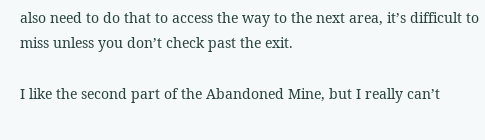also need to do that to access the way to the next area, it’s difficult to miss unless you don’t check past the exit.

I like the second part of the Abandoned Mine, but I really can’t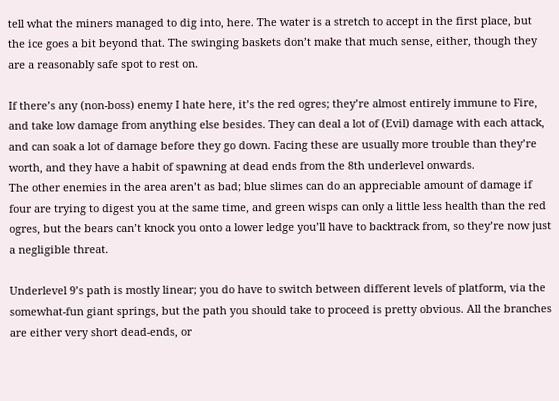tell what the miners managed to dig into, here. The water is a stretch to accept in the first place, but the ice goes a bit beyond that. The swinging baskets don’t make that much sense, either, though they are a reasonably safe spot to rest on.

If there’s any (non-boss) enemy I hate here, it’s the red ogres; they’re almost entirely immune to Fire, and take low damage from anything else besides. They can deal a lot of (Evil) damage with each attack, and can soak a lot of damage before they go down. Facing these are usually more trouble than they’re worth, and they have a habit of spawning at dead ends from the 8th underlevel onwards.
The other enemies in the area aren’t as bad; blue slimes can do an appreciable amount of damage if four are trying to digest you at the same time, and green wisps can only a little less health than the red ogres, but the bears can’t knock you onto a lower ledge you’ll have to backtrack from, so they’re now just a negligible threat.

Underlevel 9’s path is mostly linear; you do have to switch between different levels of platform, via the somewhat-fun giant springs, but the path you should take to proceed is pretty obvious. All the branches are either very short dead-ends, or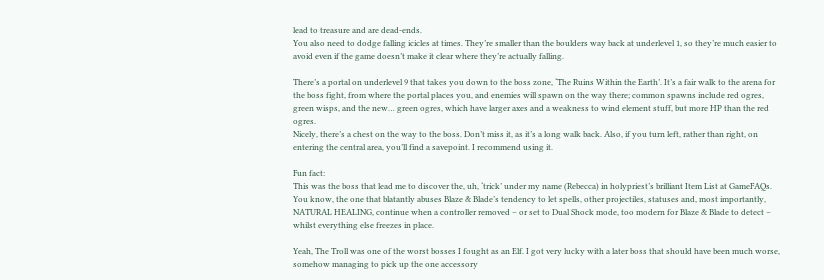lead to treasure and are dead-ends.
You also need to dodge falling icicles at times. They’re smaller than the boulders way back at underlevel 1, so they’re much easier to avoid even if the game doesn’t make it clear where they’re actually falling.

There’s a portal on underlevel 9 that takes you down to the boss zone, ‘The Ruins Within the Earth’. It’s a fair walk to the arena for the boss fight, from where the portal places you, and enemies will spawn on the way there; common spawns include red ogres, green wisps, and the new… green ogres, which have larger axes and a weakness to wind element stuff, but more HP than the red ogres.
Nicely, there’s a chest on the way to the boss. Don’t miss it, as it’s a long walk back. Also, if you turn left, rather than right, on entering the central area, you’ll find a savepoint. I recommend using it.

Fun fact:
This was the boss that lead me to discover the, uh, ‘trick’ under my name (Rebecca) in holypriest’s brilliant Item List at GameFAQs.
You know, the one that blatantly abuses Blaze & Blade’s tendency to let spells, other projectiles, statuses and, most importantly, NATURAL HEALING, continue when a controller removed – or set to Dual Shock mode, too modern for Blaze & Blade to detect – whilst everything else freezes in place.

Yeah, The Troll was one of the worst bosses I fought as an Elf. I got very lucky with a later boss that should have been much worse, somehow managing to pick up the one accessory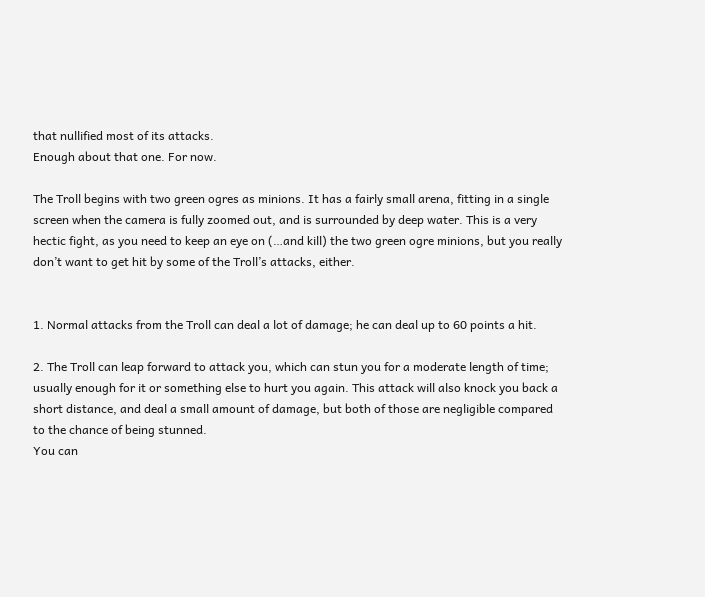that nullified most of its attacks.
Enough about that one. For now.

The Troll begins with two green ogres as minions. It has a fairly small arena, fitting in a single screen when the camera is fully zoomed out, and is surrounded by deep water. This is a very hectic fight, as you need to keep an eye on (…and kill) the two green ogre minions, but you really don’t want to get hit by some of the Troll’s attacks, either.


1. Normal attacks from the Troll can deal a lot of damage; he can deal up to 60 points a hit.

2. The Troll can leap forward to attack you, which can stun you for a moderate length of time; usually enough for it or something else to hurt you again. This attack will also knock you back a short distance, and deal a small amount of damage, but both of those are negligible compared to the chance of being stunned.
You can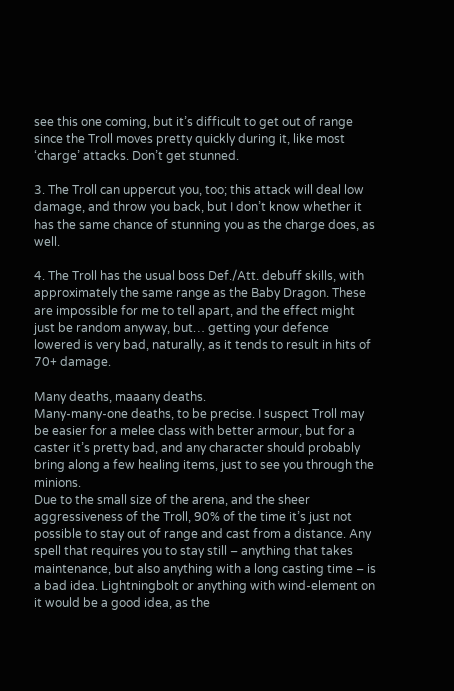see this one coming, but it’s difficult to get out of range since the Troll moves pretty quickly during it, like most ‘charge’ attacks. Don’t get stunned.

3. The Troll can uppercut you, too; this attack will deal low damage, and throw you back, but I don’t know whether it has the same chance of stunning you as the charge does, as well.

4. The Troll has the usual boss Def./Att. debuff skills, with approximately the same range as the Baby Dragon. These are impossible for me to tell apart, and the effect might just be random anyway, but… getting your defence lowered is very bad, naturally, as it tends to result in hits of 70+ damage.

Many deaths, maaany deaths.
Many-many-one deaths, to be precise. I suspect Troll may be easier for a melee class with better armour, but for a caster it’s pretty bad, and any character should probably bring along a few healing items, just to see you through the minions.
Due to the small size of the arena, and the sheer aggressiveness of the Troll, 90% of the time it’s just not possible to stay out of range and cast from a distance. Any spell that requires you to stay still – anything that takes maintenance, but also anything with a long casting time – is a bad idea. Lightningbolt or anything with wind-element on it would be a good idea, as the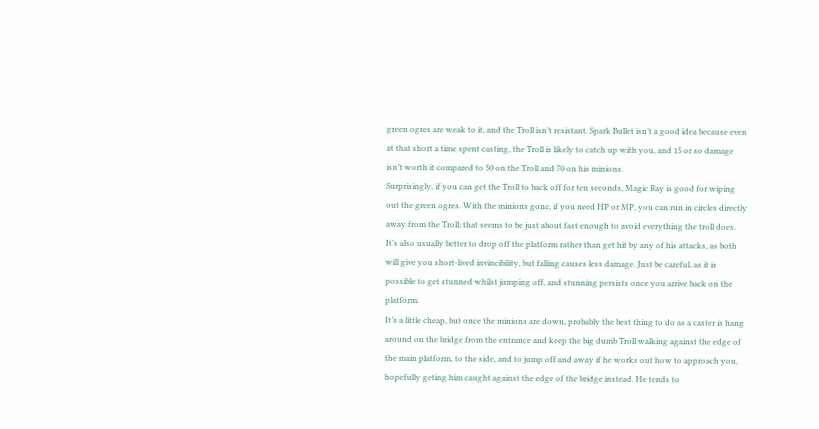green ogres are weak to it, and the Troll isn’t resistant. Spark Bullet isn’t a good idea because even at that short a time spent casting, the Troll is likely to catch up with you, and 15 or so damage isn’t worth it compared to 50 on the Troll and 70 on his minions.
Surprisingly, if you can get the Troll to back off for ten seconds, Magic Ray is good for wiping out the green ogres. With the minions gone, if you need HP or MP, you can run in circles directly away from the Troll; that seems to be just about fast enough to avoid everything the troll does. It’s also usually better to drop off the platform rather than get hit by any of his attacks, as both will give you short-lived invincibility, but falling causes less damage. Just be careful, as it is possible to get stunned whilst jumping off, and stunning persists once you arrive back on the platform.
It’s a little cheap, but once the minions are down, probably the best thing to do as a caster is hang around on the bridge from the entrance and keep the big dumb Troll walking against the edge of the main platform, to the side, and to jump off and away if he works out how to approach you, hopefully geting him caught against the edge of the bridge instead. He tends to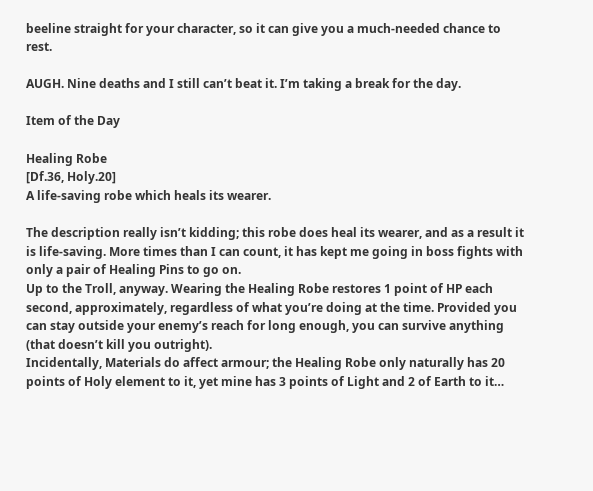beeline straight for your character, so it can give you a much-needed chance to rest.

AUGH. Nine deaths and I still can’t beat it. I’m taking a break for the day.

Item of the Day

Healing Robe
[Df.36, Holy.20]
A life-saving robe which heals its wearer.

The description really isn’t kidding; this robe does heal its wearer, and as a result it is life-saving. More times than I can count, it has kept me going in boss fights with only a pair of Healing Pins to go on.
Up to the Troll, anyway. Wearing the Healing Robe restores 1 point of HP each second, approximately, regardless of what you’re doing at the time. Provided you can stay outside your enemy’s reach for long enough, you can survive anything (that doesn’t kill you outright).
Incidentally, Materials do affect armour; the Healing Robe only naturally has 20 points of Holy element to it, yet mine has 3 points of Light and 2 of Earth to it…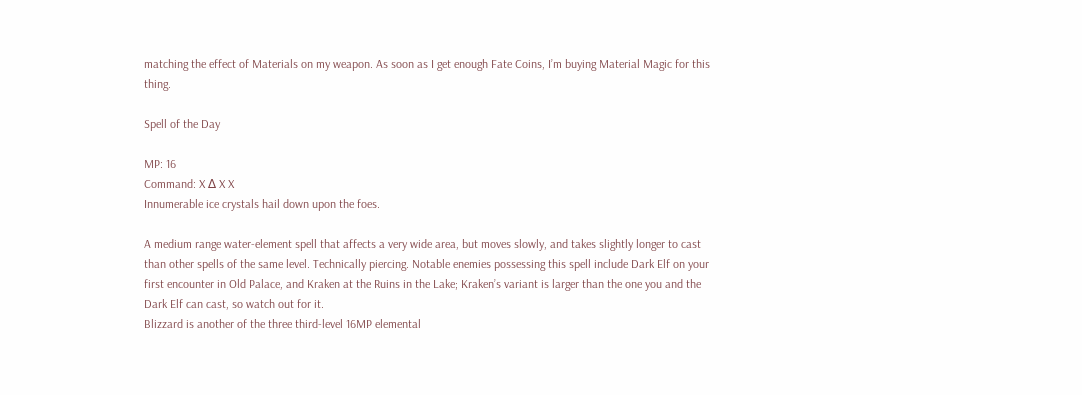matching the effect of Materials on my weapon. As soon as I get enough Fate Coins, I’m buying Material Magic for this thing.

Spell of the Day

MP: 16
Command: X ∆ X X
Innumerable ice crystals hail down upon the foes.

A medium range water-element spell that affects a very wide area, but moves slowly, and takes slightly longer to cast than other spells of the same level. Technically piercing. Notable enemies possessing this spell include Dark Elf on your first encounter in Old Palace, and Kraken at the Ruins in the Lake; Kraken’s variant is larger than the one you and the Dark Elf can cast, so watch out for it.
Blizzard is another of the three third-level 16MP elemental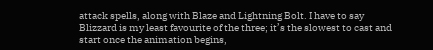attack spells, along with Blaze and Lightning Bolt. I have to say Blizzard is my least favourite of the three; it’s the slowest to cast and start once the animation begins,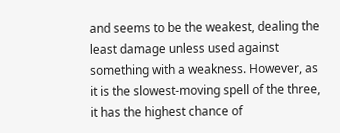and seems to be the weakest, dealing the least damage unless used against something with a weakness. However, as it is the slowest-moving spell of the three, it has the highest chance of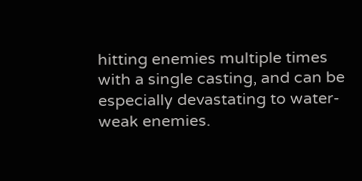hitting enemies multiple times with a single casting, and can be especially devastating to water-weak enemies.